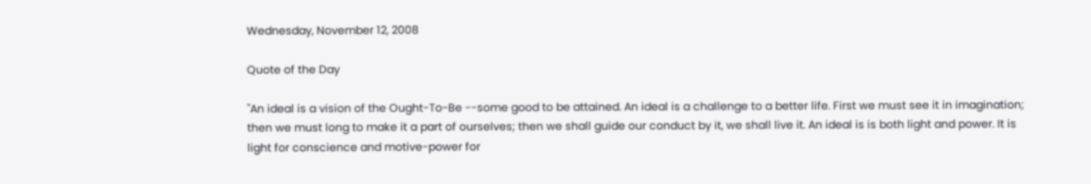Wednesday, November 12, 2008

Quote of the Day

"An ideal is a vision of the Ought-To-Be --some good to be attained. An ideal is a challenge to a better life. First we must see it in imagination; then we must long to make it a part of ourselves; then we shall guide our conduct by it, we shall live it. An ideal is is both light and power. It is light for conscience and motive-power for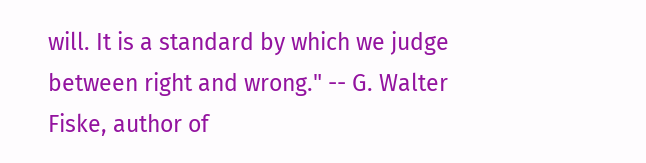will. It is a standard by which we judge between right and wrong." -- G. Walter Fiske, author of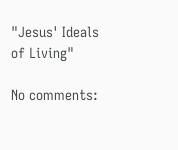"Jesus' Ideals of Living"

No comments: